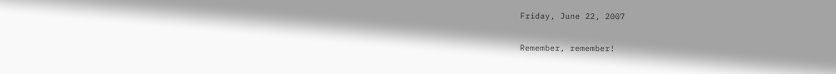Friday, June 22, 2007

Remember, remember!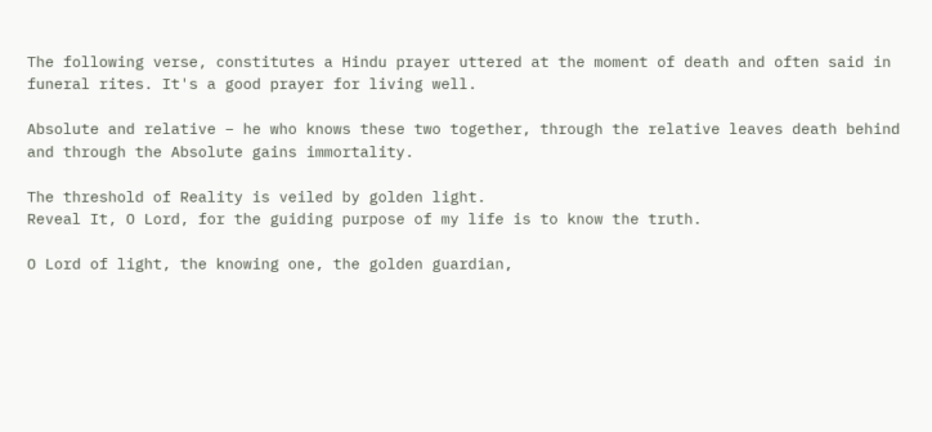The following verse, constitutes a Hindu prayer uttered at the moment of death and often said in funeral rites. It's a good prayer for living well.

Absolute and relative – he who knows these two together, through the relative leaves death behind and through the Absolute gains immortality.

The threshold of Reality is veiled by golden light.
Reveal It, O Lord, for the guiding purpose of my life is to know the truth.

O Lord of light, the knowing one, the golden guardian,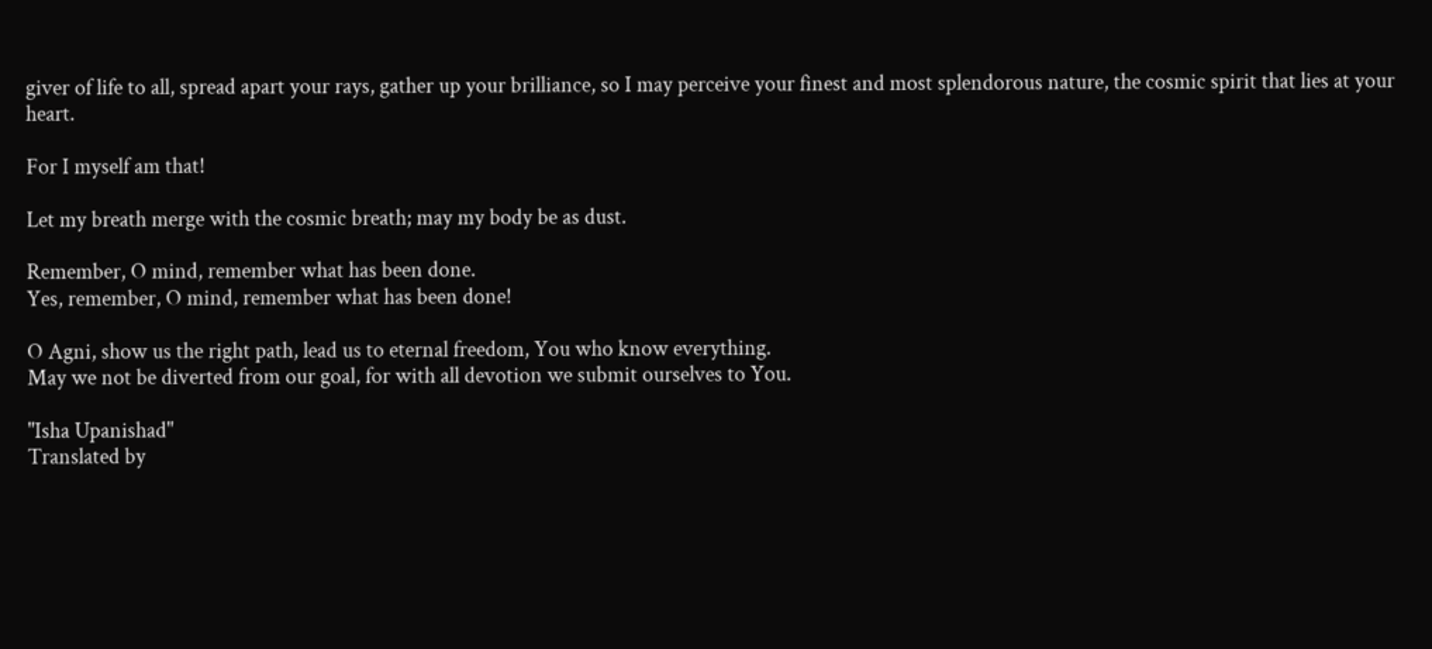giver of life to all, spread apart your rays, gather up your brilliance, so I may perceive your finest and most splendorous nature, the cosmic spirit that lies at your heart.

For I myself am that!

Let my breath merge with the cosmic breath; may my body be as dust.

Remember, O mind, remember what has been done.
Yes, remember, O mind, remember what has been done!

O Agni, show us the right path, lead us to eternal freedom, You who know everything.
May we not be diverted from our goal, for with all devotion we submit ourselves to You.

"Isha Upanishad"
Translated by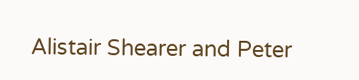Alistair Shearer and Peter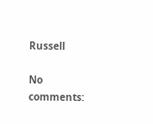Russell

No comments: